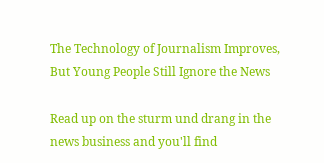The Technology of Journalism Improves, But Young People Still Ignore the News

Read up on the sturm und drang in the news business and you'll find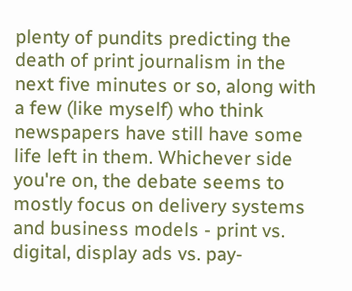plenty of pundits predicting the death of print journalism in the next five minutes or so, along with a few (like myself) who think newspapers have still have some life left in them. Whichever side you're on, the debate seems to mostly focus on delivery systems and business models - print vs. digital, display ads vs. pay-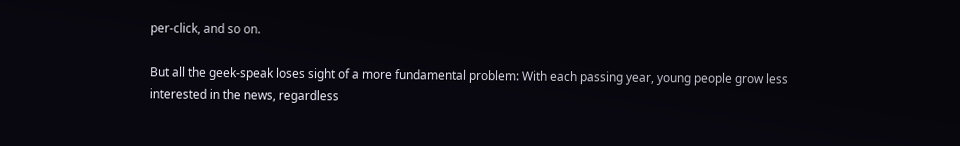per-click, and so on.

But all the geek-speak loses sight of a more fundamental problem: With each passing year, young people grow less interested in the news, regardless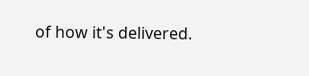of how it's delivered.